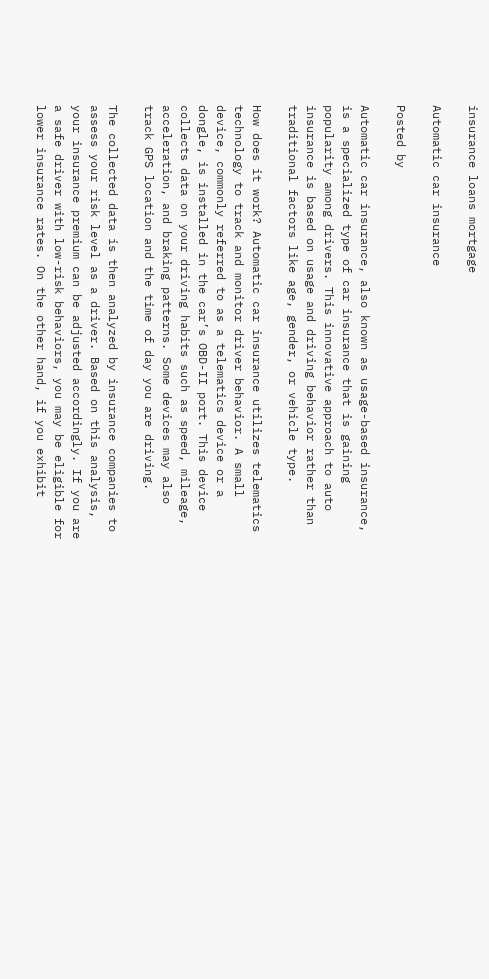insurance loans mortgage

Automatic car insurance

Posted by

Automatic car insurance, also known as usage-based insurance, is a specialized type of car insurance that is gaining popularity among drivers. This innovative approach to auto insurance is based on usage and driving behavior rather than traditional factors like age, gender, or vehicle type.

How does it work? Automatic car insurance utilizes telematics technology to track and monitor driver behavior. A small device, commonly referred to as a telematics device or a dongle, is installed in the car’s OBD-II port. This device collects data on your driving habits such as speed, mileage, acceleration, and braking patterns. Some devices may also track GPS location and the time of day you are driving.

The collected data is then analyzed by insurance companies to assess your risk level as a driver. Based on this analysis, your insurance premium can be adjusted accordingly. If you are a safe driver with low-risk behaviors, you may be eligible for lower insurance rates. On the other hand, if you exhibit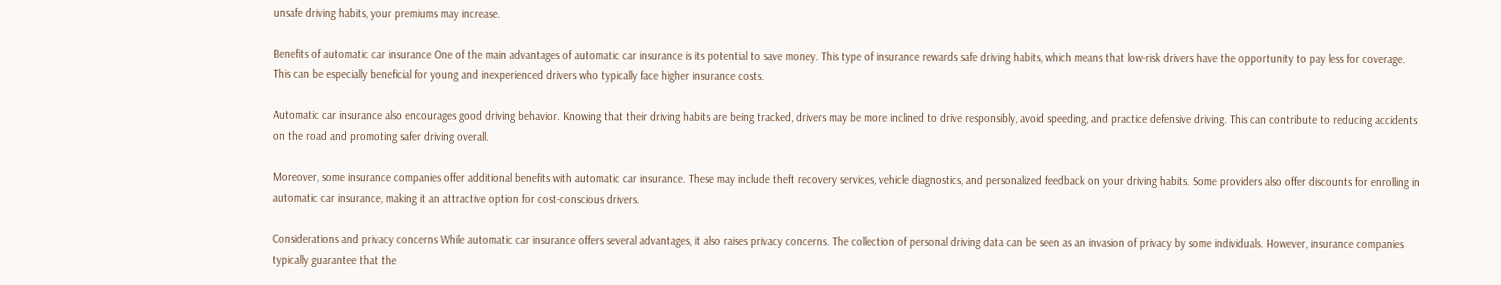unsafe driving habits, your premiums may increase.

Benefits of automatic car insurance One of the main advantages of automatic car insurance is its potential to save money. This type of insurance rewards safe driving habits, which means that low-risk drivers have the opportunity to pay less for coverage. This can be especially beneficial for young and inexperienced drivers who typically face higher insurance costs.

Automatic car insurance also encourages good driving behavior. Knowing that their driving habits are being tracked, drivers may be more inclined to drive responsibly, avoid speeding, and practice defensive driving. This can contribute to reducing accidents on the road and promoting safer driving overall.

Moreover, some insurance companies offer additional benefits with automatic car insurance. These may include theft recovery services, vehicle diagnostics, and personalized feedback on your driving habits. Some providers also offer discounts for enrolling in automatic car insurance, making it an attractive option for cost-conscious drivers.

Considerations and privacy concerns While automatic car insurance offers several advantages, it also raises privacy concerns. The collection of personal driving data can be seen as an invasion of privacy by some individuals. However, insurance companies typically guarantee that the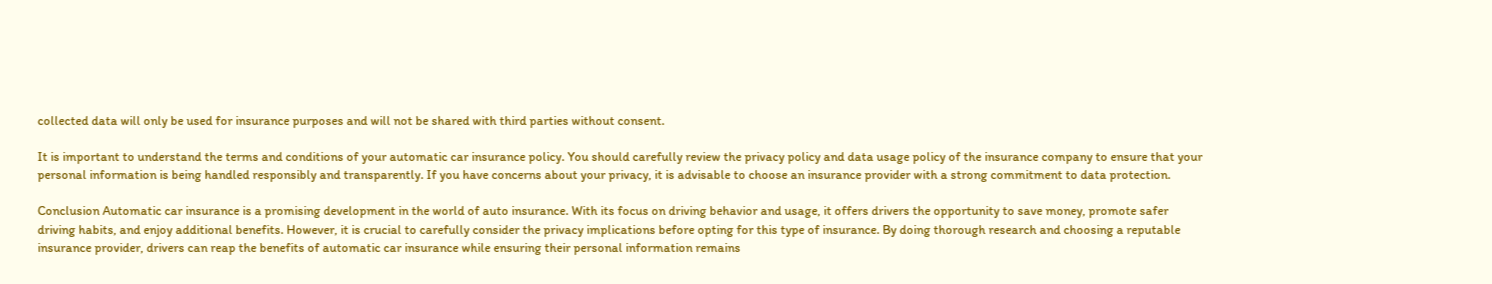collected data will only be used for insurance purposes and will not be shared with third parties without consent.

It is important to understand the terms and conditions of your automatic car insurance policy. You should carefully review the privacy policy and data usage policy of the insurance company to ensure that your personal information is being handled responsibly and transparently. If you have concerns about your privacy, it is advisable to choose an insurance provider with a strong commitment to data protection.

Conclusion Automatic car insurance is a promising development in the world of auto insurance. With its focus on driving behavior and usage, it offers drivers the opportunity to save money, promote safer driving habits, and enjoy additional benefits. However, it is crucial to carefully consider the privacy implications before opting for this type of insurance. By doing thorough research and choosing a reputable insurance provider, drivers can reap the benefits of automatic car insurance while ensuring their personal information remains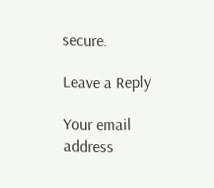secure.

Leave a Reply

Your email address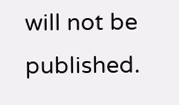will not be published.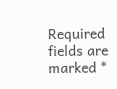Required fields are marked *